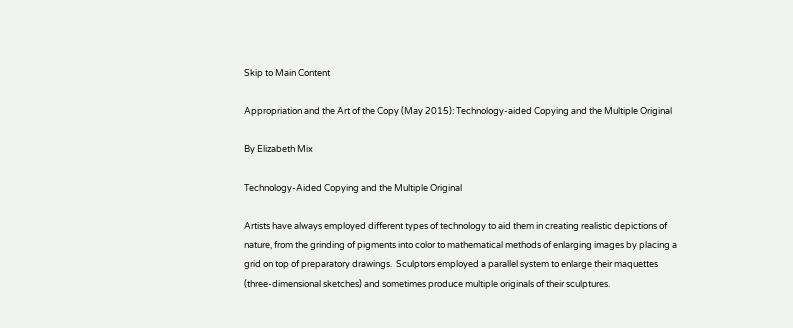Skip to Main Content

Appropriation and the Art of the Copy (May 2015): Technology-aided Copying and the Multiple Original

By Elizabeth Mix

Technology-Aided Copying and the Multiple Original

Artists have always employed different types of technology to aid them in creating realistic depictions of nature, from the grinding of pigments into color to mathematical methods of enlarging images by placing a grid on top of preparatory drawings.  Sculptors employed a parallel system to enlarge their maquettes (three-dimensional sketches) and sometimes produce multiple originals of their sculptures.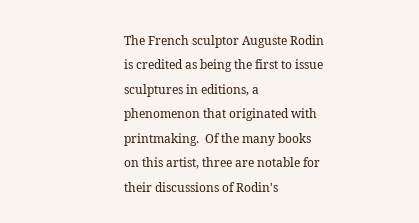The French sculptor Auguste Rodin is credited as being the first to issue sculptures in editions, a phenomenon that originated with printmaking.  Of the many books on this artist, three are notable for their discussions of Rodin's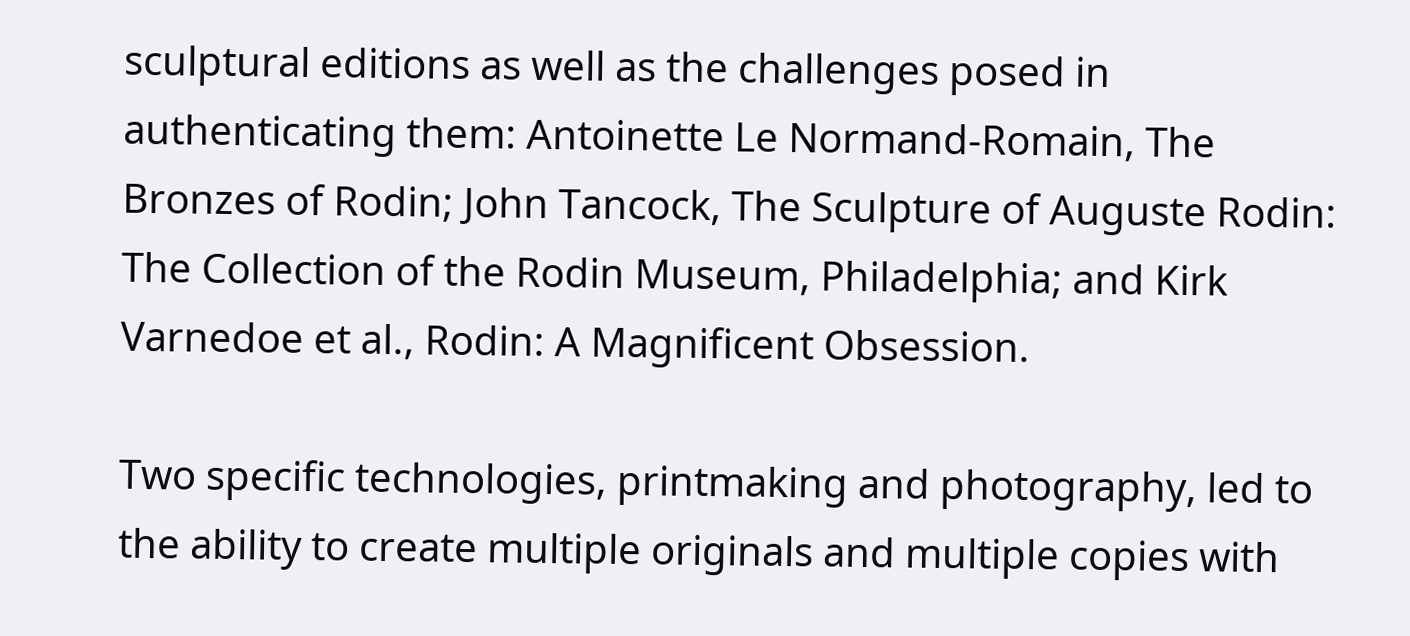sculptural editions as well as the challenges posed in authenticating them: Antoinette Le Normand-Romain, The Bronzes of Rodin; John Tancock, The Sculpture of Auguste Rodin: The Collection of the Rodin Museum, Philadelphia; and Kirk Varnedoe et al., Rodin: A Magnificent Obsession.

Two specific technologies, printmaking and photography, led to the ability to create multiple originals and multiple copies with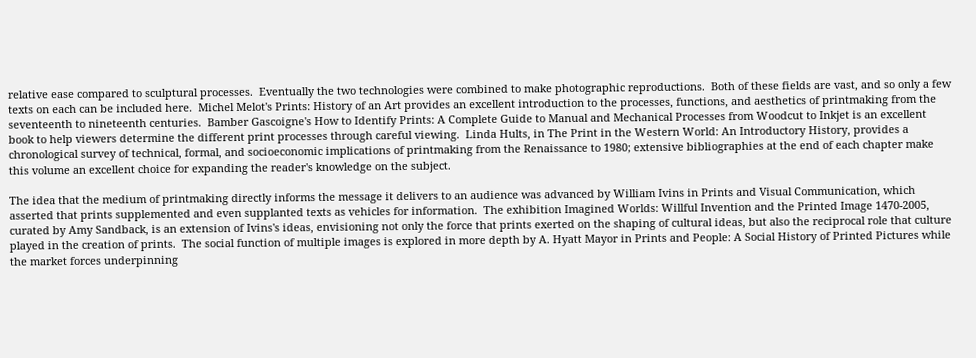relative ease compared to sculptural processes.  Eventually the two technologies were combined to make photographic reproductions.  Both of these fields are vast, and so only a few texts on each can be included here.  Michel Melot's Prints: History of an Art provides an excellent introduction to the processes, functions, and aesthetics of printmaking from the seventeenth to nineteenth centuries.  Bamber Gascoigne's How to Identify Prints: A Complete Guide to Manual and Mechanical Processes from Woodcut to Inkjet is an excellent book to help viewers determine the different print processes through careful viewing.  Linda Hults, in The Print in the Western World: An Introductory History, provides a chronological survey of technical, formal, and socioeconomic implications of printmaking from the Renaissance to 1980; extensive bibliographies at the end of each chapter make this volume an excellent choice for expanding the reader's knowledge on the subject.

The idea that the medium of printmaking directly informs the message it delivers to an audience was advanced by William Ivins in Prints and Visual Communication, which asserted that prints supplemented and even supplanted texts as vehicles for information.  The exhibition Imagined Worlds: Willful Invention and the Printed Image 1470-2005, curated by Amy Sandback, is an extension of Ivins's ideas, envisioning not only the force that prints exerted on the shaping of cultural ideas, but also the reciprocal role that culture played in the creation of prints.  The social function of multiple images is explored in more depth by A. Hyatt Mayor in Prints and People: A Social History of Printed Pictures while the market forces underpinning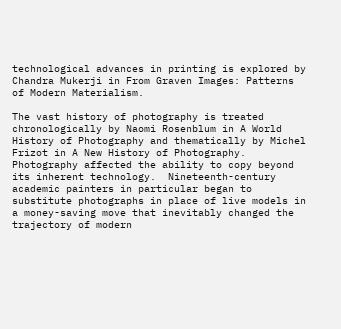technological advances in printing is explored by Chandra Mukerji in From Graven Images: Patterns of Modern Materialism.

The vast history of photography is treated chronologically by Naomi Rosenblum in A World History of Photography and thematically by Michel Frizot in A New History of Photography.  Photography affected the ability to copy beyond its inherent technology.  Nineteenth-century academic painters in particular began to substitute photographs in place of live models in a money-saving move that inevitably changed the trajectory of modern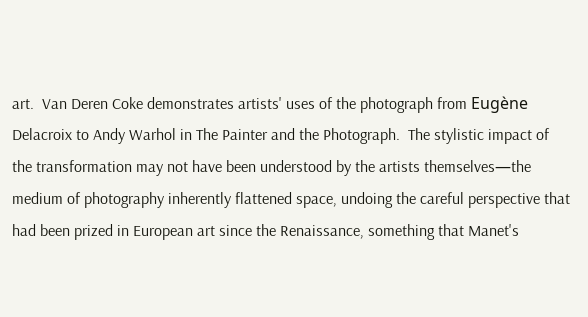art.  Van Deren Coke demonstrates artists' uses of the photograph from Eugène Delacroix to Andy Warhol in The Painter and the Photograph.  The stylistic impact of the transformation may not have been understood by the artists themselves—the medium of photography inherently flattened space, undoing the careful perspective that had been prized in European art since the Renaissance, something that Manet's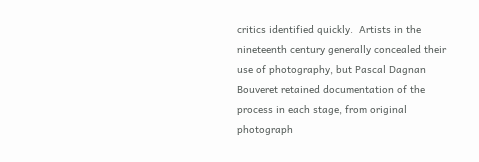critics identified quickly.  Artists in the nineteenth century generally concealed their use of photography, but Pascal Dagnan Bouveret retained documentation of the process in each stage, from original photograph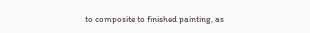to composite to finished painting, as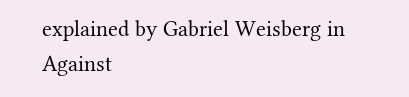explained by Gabriel Weisberg in Against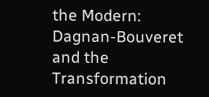the Modern: Dagnan-Bouveret and the Transformation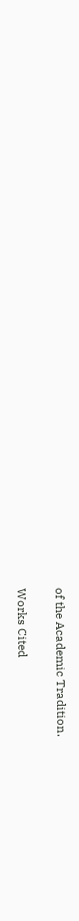of the Academic Tradition.

Works Cited